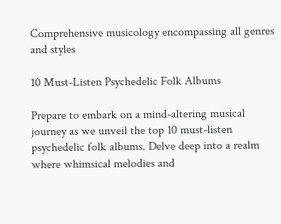Comprehensive musicology encompassing all genres and styles

10 Must-Listen Psychedelic Folk Albums

Prepare to embark on a mind-altering musical journey as we unveil the top 10 must-listen psychedelic folk albums. Delve deep into a realm where whimsical melodies and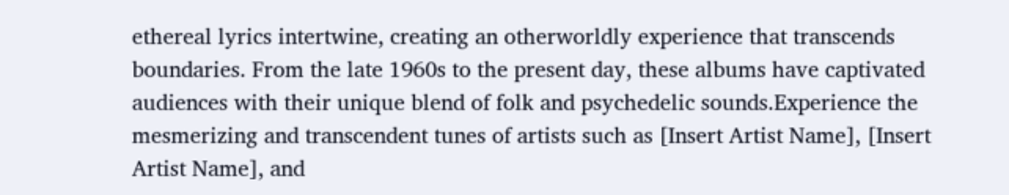ethereal lyrics intertwine, creating an otherworldly experience that transcends boundaries. From the late 1960s to the present day, these albums have captivated audiences with their unique blend of folk and psychedelic sounds.Experience the mesmerizing and transcendent tunes of artists such as [Insert Artist Name], [Insert Artist Name], and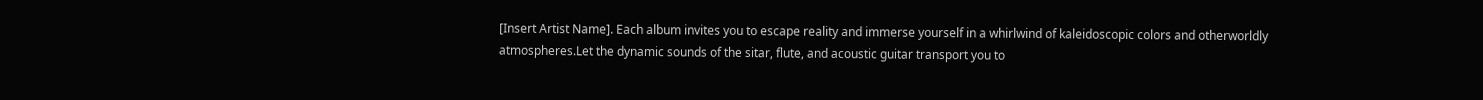[Insert Artist Name]. Each album invites you to escape reality and immerse yourself in a whirlwind of kaleidoscopic colors and otherworldly atmospheres.Let the dynamic sounds of the sitar, flute, and acoustic guitar transport you to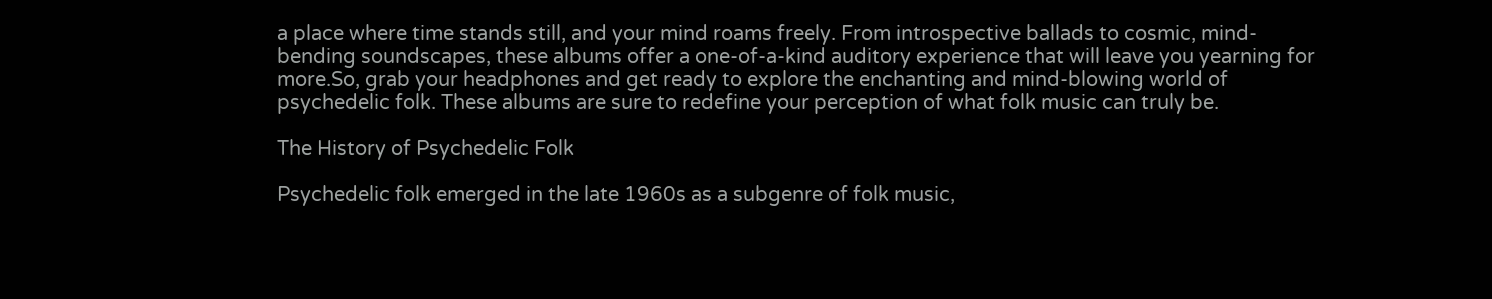a place where time stands still, and your mind roams freely. From introspective ballads to cosmic, mind-bending soundscapes, these albums offer a one-of-a-kind auditory experience that will leave you yearning for more.So, grab your headphones and get ready to explore the enchanting and mind-blowing world of psychedelic folk. These albums are sure to redefine your perception of what folk music can truly be.

The History of Psychedelic Folk

Psychedelic folk emerged in the late 1960s as a subgenre of folk music,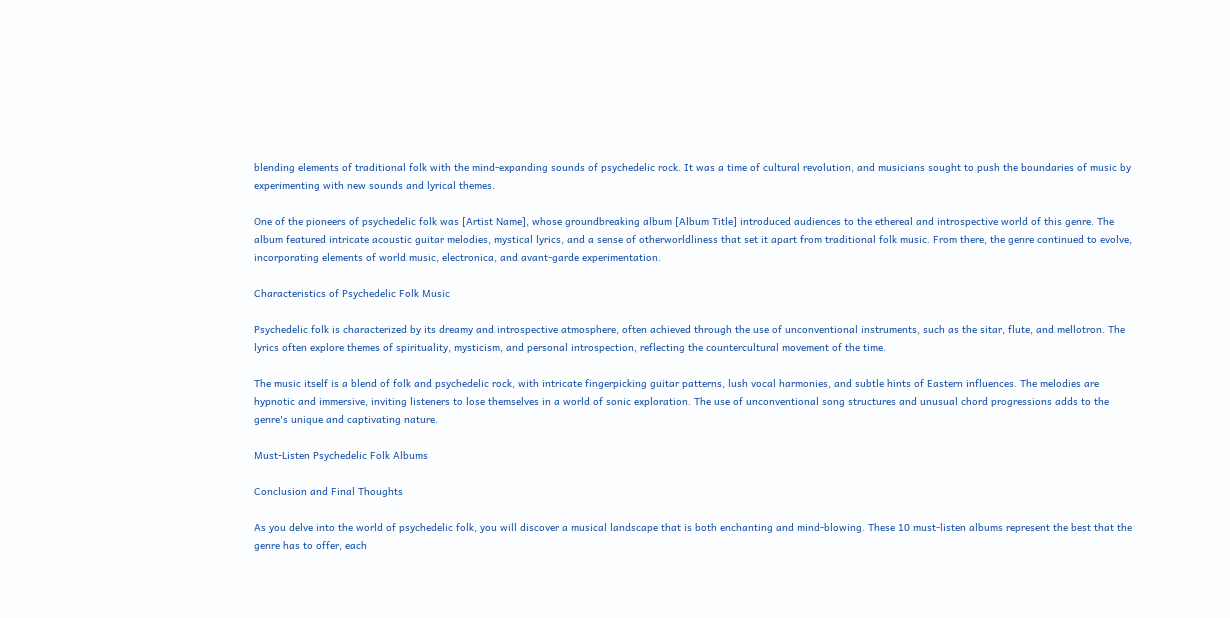blending elements of traditional folk with the mind-expanding sounds of psychedelic rock. It was a time of cultural revolution, and musicians sought to push the boundaries of music by experimenting with new sounds and lyrical themes.

One of the pioneers of psychedelic folk was [Artist Name], whose groundbreaking album [Album Title] introduced audiences to the ethereal and introspective world of this genre. The album featured intricate acoustic guitar melodies, mystical lyrics, and a sense of otherworldliness that set it apart from traditional folk music. From there, the genre continued to evolve, incorporating elements of world music, electronica, and avant-garde experimentation.

Characteristics of Psychedelic Folk Music

Psychedelic folk is characterized by its dreamy and introspective atmosphere, often achieved through the use of unconventional instruments, such as the sitar, flute, and mellotron. The lyrics often explore themes of spirituality, mysticism, and personal introspection, reflecting the countercultural movement of the time.

The music itself is a blend of folk and psychedelic rock, with intricate fingerpicking guitar patterns, lush vocal harmonies, and subtle hints of Eastern influences. The melodies are hypnotic and immersive, inviting listeners to lose themselves in a world of sonic exploration. The use of unconventional song structures and unusual chord progressions adds to the genre's unique and captivating nature.

Must-Listen Psychedelic Folk Albums

Conclusion and Final Thoughts

As you delve into the world of psychedelic folk, you will discover a musical landscape that is both enchanting and mind-blowing. These 10 must-listen albums represent the best that the genre has to offer, each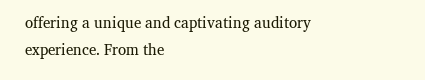offering a unique and captivating auditory experience. From the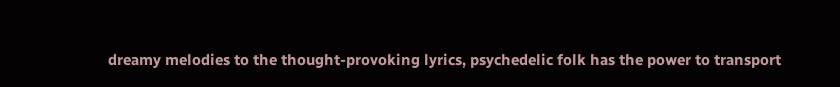dreamy melodies to the thought-provoking lyrics, psychedelic folk has the power to transport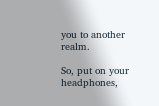you to another realm.

So, put on your headphones,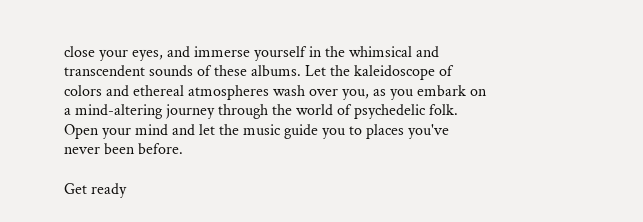close your eyes, and immerse yourself in the whimsical and transcendent sounds of these albums. Let the kaleidoscope of colors and ethereal atmospheres wash over you, as you embark on a mind-altering journey through the world of psychedelic folk. Open your mind and let the music guide you to places you've never been before.

Get ready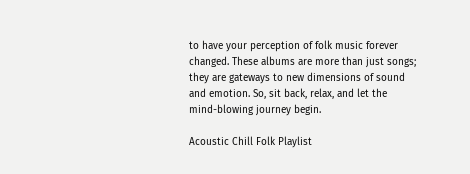to have your perception of folk music forever changed. These albums are more than just songs; they are gateways to new dimensions of sound and emotion. So, sit back, relax, and let the mind-blowing journey begin.

Acoustic Chill Folk Playlist